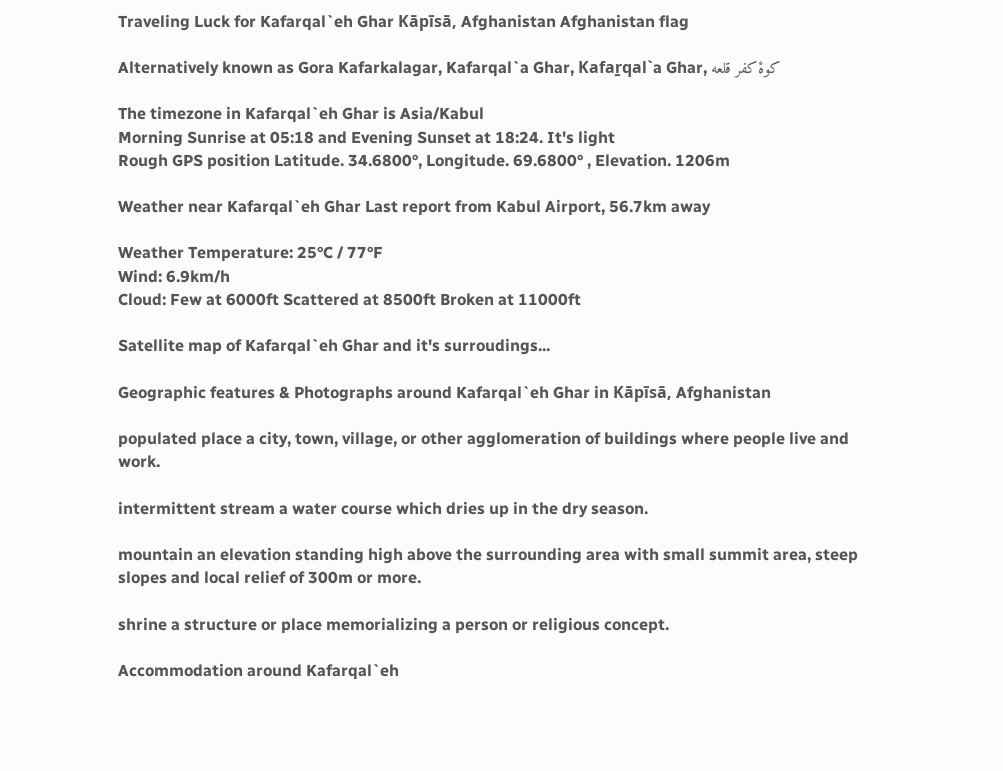Traveling Luck for Kafarqal`eh Ghar Kāpīsā, Afghanistan Afghanistan flag

Alternatively known as Gora Kafarkalagar, Kafarqal`a Ghar, Kafaṟqal`a Ghar, كوهٔ كفر قلعه

The timezone in Kafarqal`eh Ghar is Asia/Kabul
Morning Sunrise at 05:18 and Evening Sunset at 18:24. It's light
Rough GPS position Latitude. 34.6800°, Longitude. 69.6800° , Elevation. 1206m

Weather near Kafarqal`eh Ghar Last report from Kabul Airport, 56.7km away

Weather Temperature: 25°C / 77°F
Wind: 6.9km/h
Cloud: Few at 6000ft Scattered at 8500ft Broken at 11000ft

Satellite map of Kafarqal`eh Ghar and it's surroudings...

Geographic features & Photographs around Kafarqal`eh Ghar in Kāpīsā, Afghanistan

populated place a city, town, village, or other agglomeration of buildings where people live and work.

intermittent stream a water course which dries up in the dry season.

mountain an elevation standing high above the surrounding area with small summit area, steep slopes and local relief of 300m or more.

shrine a structure or place memorializing a person or religious concept.

Accommodation around Kafarqal`eh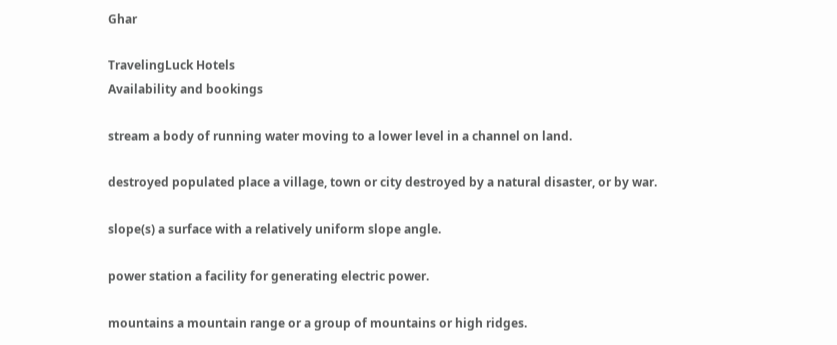Ghar

TravelingLuck Hotels
Availability and bookings

stream a body of running water moving to a lower level in a channel on land.

destroyed populated place a village, town or city destroyed by a natural disaster, or by war.

slope(s) a surface with a relatively uniform slope angle.

power station a facility for generating electric power.

mountains a mountain range or a group of mountains or high ridges.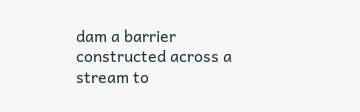dam a barrier constructed across a stream to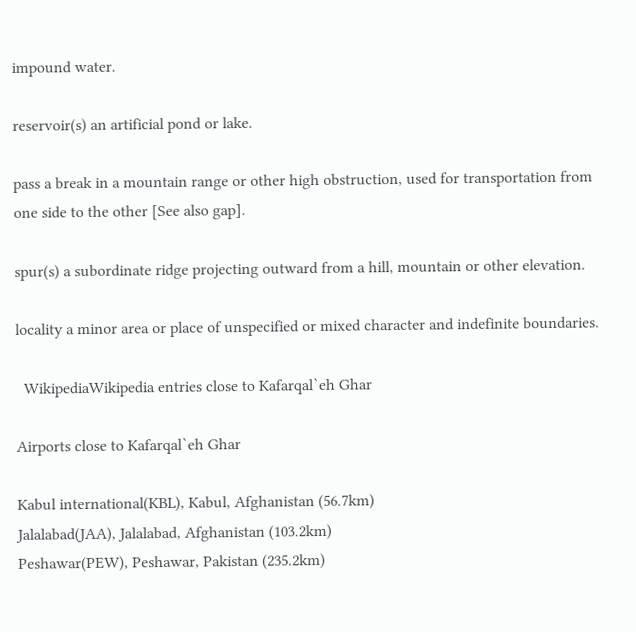impound water.

reservoir(s) an artificial pond or lake.

pass a break in a mountain range or other high obstruction, used for transportation from one side to the other [See also gap].

spur(s) a subordinate ridge projecting outward from a hill, mountain or other elevation.

locality a minor area or place of unspecified or mixed character and indefinite boundaries.

  WikipediaWikipedia entries close to Kafarqal`eh Ghar

Airports close to Kafarqal`eh Ghar

Kabul international(KBL), Kabul, Afghanistan (56.7km)
Jalalabad(JAA), Jalalabad, Afghanistan (103.2km)
Peshawar(PEW), Peshawar, Pakistan (235.2km)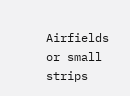Airfields or small strips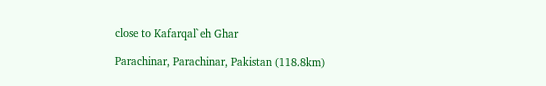close to Kafarqal`eh Ghar

Parachinar, Parachinar, Pakistan (118.8km)